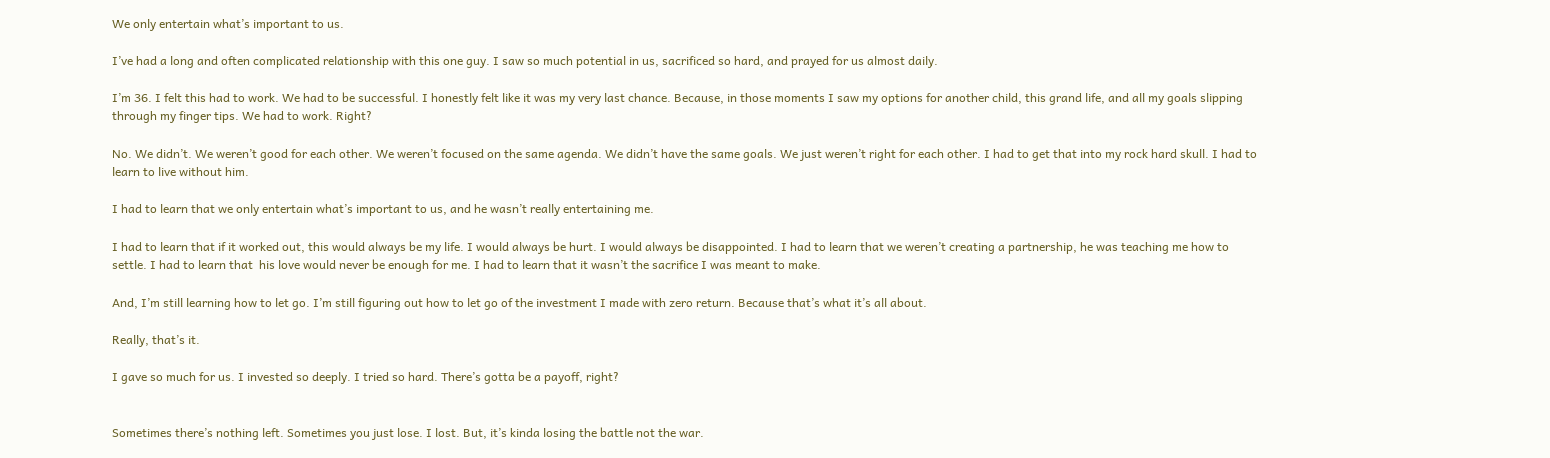We only entertain what’s important to us.

I’ve had a long and often complicated relationship with this one guy. I saw so much potential in us, sacrificed so hard, and prayed for us almost daily.

I’m 36. I felt this had to work. We had to be successful. I honestly felt like it was my very last chance. Because, in those moments I saw my options for another child, this grand life, and all my goals slipping through my finger tips. We had to work. Right?

No. We didn’t. We weren’t good for each other. We weren’t focused on the same agenda. We didn’t have the same goals. We just weren’t right for each other. I had to get that into my rock hard skull. I had to learn to live without him.

I had to learn that we only entertain what’s important to us, and he wasn’t really entertaining me.

I had to learn that if it worked out, this would always be my life. I would always be hurt. I would always be disappointed. I had to learn that we weren’t creating a partnership, he was teaching me how to settle. I had to learn that  his love would never be enough for me. I had to learn that it wasn’t the sacrifice I was meant to make.

And, I’m still learning how to let go. I’m still figuring out how to let go of the investment I made with zero return. Because that’s what it’s all about.

Really, that’s it.

I gave so much for us. I invested so deeply. I tried so hard. There’s gotta be a payoff, right?


Sometimes there’s nothing left. Sometimes you just lose. I lost. But, it’s kinda losing the battle not the war.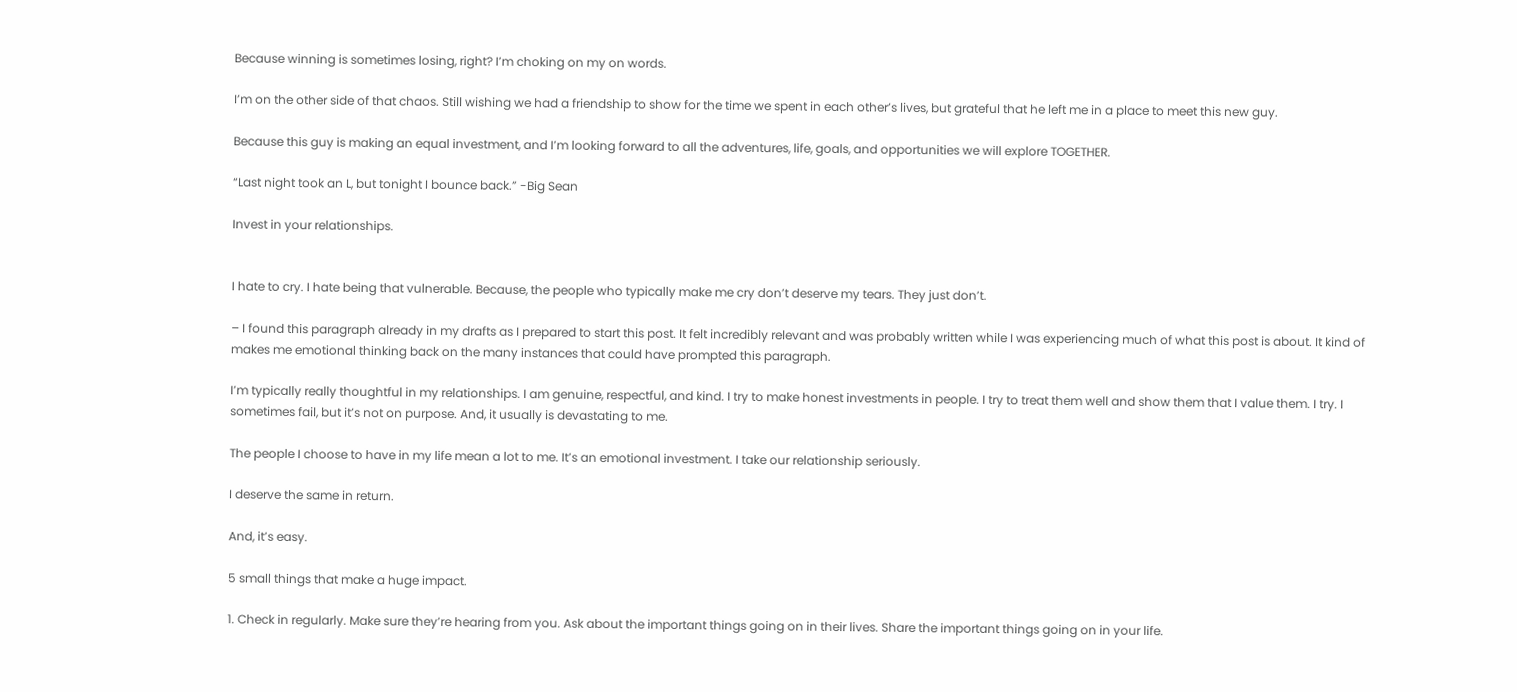Because winning is sometimes losing, right? I’m choking on my on words.

I’m on the other side of that chaos. Still wishing we had a friendship to show for the time we spent in each other’s lives, but grateful that he left me in a place to meet this new guy.

Because this guy is making an equal investment, and I’m looking forward to all the adventures, life, goals, and opportunities we will explore TOGETHER.

“Last night took an L, but tonight I bounce back.” -Big Sean

Invest in your relationships.


I hate to cry. I hate being that vulnerable. Because, the people who typically make me cry don’t deserve my tears. They just don’t.

– I found this paragraph already in my drafts as I prepared to start this post. It felt incredibly relevant and was probably written while I was experiencing much of what this post is about. It kind of makes me emotional thinking back on the many instances that could have prompted this paragraph.

I’m typically really thoughtful in my relationships. I am genuine, respectful, and kind. I try to make honest investments in people. I try to treat them well and show them that I value them. I try. I sometimes fail, but it’s not on purpose. And, it usually is devastating to me.

The people I choose to have in my life mean a lot to me. It’s an emotional investment. I take our relationship seriously.

I deserve the same in return.

And, it’s easy.

5 small things that make a huge impact.

1. Check in regularly. Make sure they’re hearing from you. Ask about the important things going on in their lives. Share the important things going on in your life.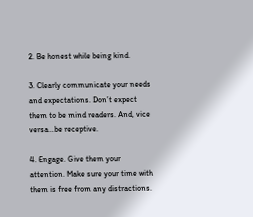2. Be honest while being kind.

3. Clearly communicate your needs and expectations. Don’t expect them to be mind readers. And, vice versa…be receptive.

4. Engage. Give them your attention. Make sure your time with them is free from any distractions.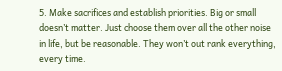5. Make sacrifices and establish priorities. Big or small doesn’t matter. Just choose them over all the other noise in life, but be reasonable. They won’t out rank everything, every time.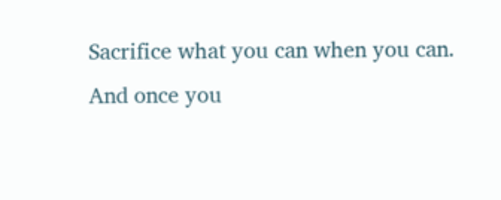Sacrifice what you can when you can. And once you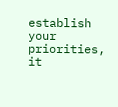establish your priorities, it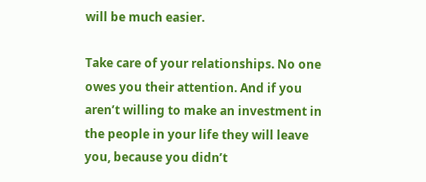will be much easier.

Take care of your relationships. No one owes you their attention. And if you aren’t willing to make an investment in the people in your life they will leave you, because you didn’t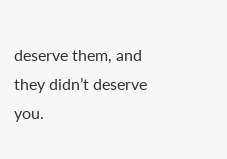deserve them, and they didn’t deserve you.